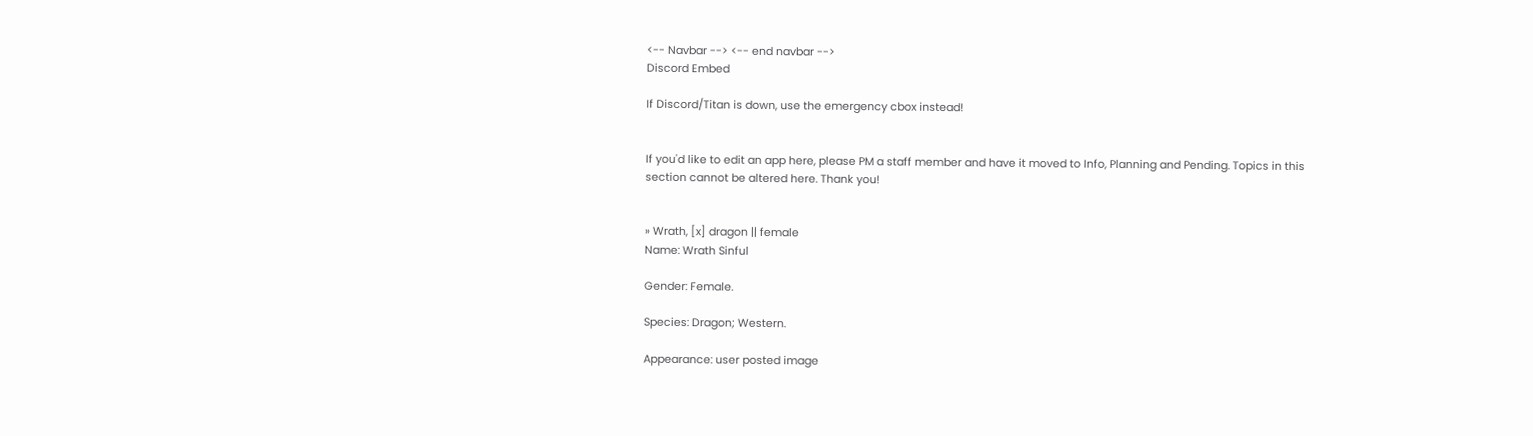<-- Navbar --> <-- end navbar -->
Discord Embed

If Discord/Titan is down, use the emergency cbox instead!


If you'd like to edit an app here, please PM a staff member and have it moved to Info, Planning and Pending. Topics in this section cannot be altered here. Thank you!


» Wrath, [x] dragon || female
Name: Wrath Sinful

Gender: Female.

Species: Dragon; Western.

Appearance: user posted image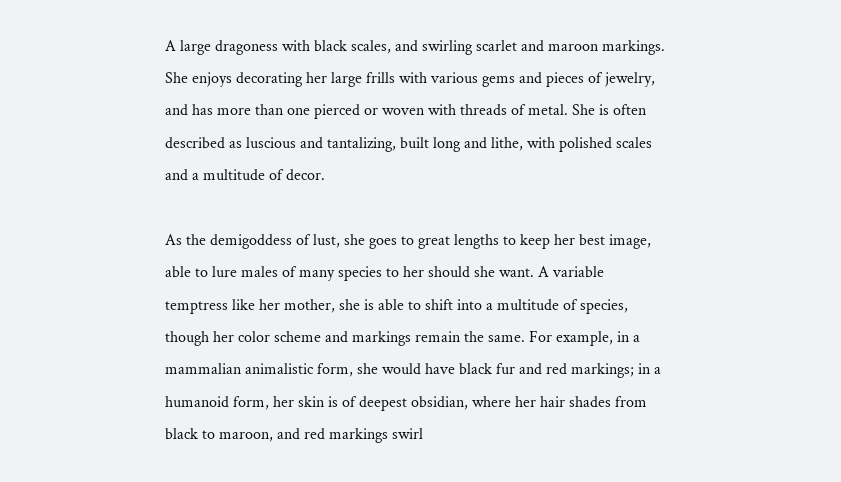A large dragoness with black scales, and swirling scarlet and maroon markings. She enjoys decorating her large frills with various gems and pieces of jewelry, and has more than one pierced or woven with threads of metal. She is often described as luscious and tantalizing, built long and lithe, with polished scales and a multitude of decor.

As the demigoddess of lust, she goes to great lengths to keep her best image, able to lure males of many species to her should she want. A variable temptress like her mother, she is able to shift into a multitude of species, though her color scheme and markings remain the same. For example, in a mammalian animalistic form, she would have black fur and red markings; in a humanoid form, her skin is of deepest obsidian, where her hair shades from black to maroon, and red markings swirl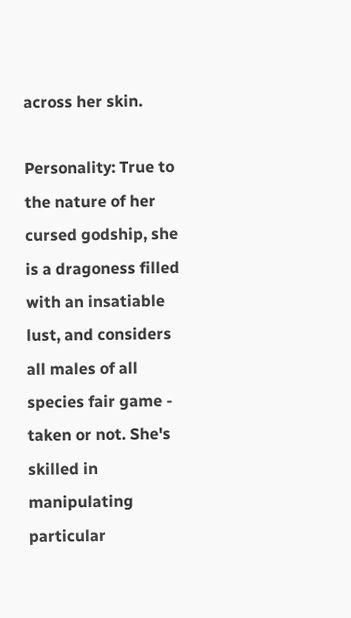across her skin.

Personality: True to the nature of her cursed godship, she is a dragoness filled with an insatiable lust, and considers all males of all species fair game - taken or not. She's skilled in manipulating particular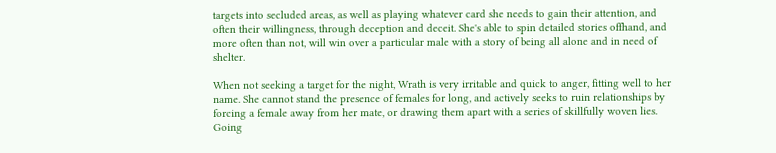targets into secluded areas, as well as playing whatever card she needs to gain their attention, and often their willingness, through deception and deceit. She's able to spin detailed stories offhand, and more often than not, will win over a particular male with a story of being all alone and in need of shelter.

When not seeking a target for the night, Wrath is very irritable and quick to anger, fitting well to her name. She cannot stand the presence of females for long, and actively seeks to ruin relationships by forcing a female away from her mate, or drawing them apart with a series of skillfully woven lies. Going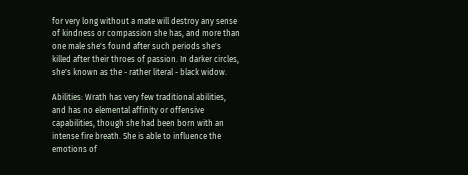for very long without a mate will destroy any sense of kindness or compassion she has, and more than one male she's found after such periods she's killed after their throes of passion. In darker circles, she's known as the - rather literal - black widow.

Abilities: Wrath has very few traditional abilities, and has no elemental affinity or offensive capabilities, though she had been born with an intense fire breath. She is able to influence the emotions of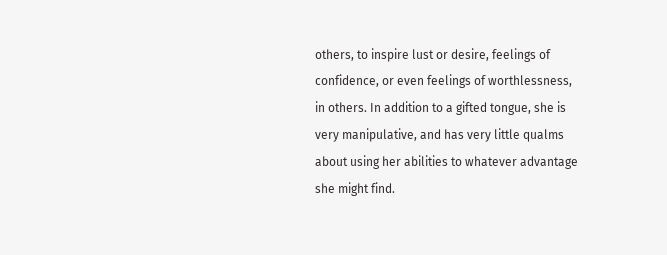others, to inspire lust or desire, feelings of confidence, or even feelings of worthlessness, in others. In addition to a gifted tongue, she is very manipulative, and has very little qualms about using her abilities to whatever advantage she might find.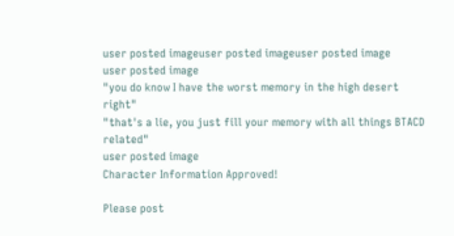user posted imageuser posted imageuser posted image
user posted image
"you do know I have the worst memory in the high desert right"
"that's a lie, you just fill your memory with all things BTACD related"
user posted image
Character Information Approved!

Please post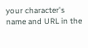your character's name and URL in the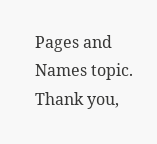Pages and Names topic. Thank you,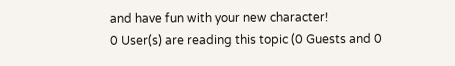and have fun with your new character!
0 User(s) are reading this topic (0 Guests and 0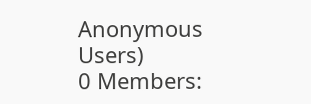Anonymous Users)
0 Members: